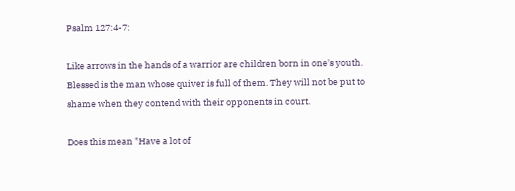Psalm 127:4-7:

Like arrows in the hands of a warrior are children born in one's youth. Blessed is the man whose quiver is full of them. They will not be put to shame when they contend with their opponents in court.

Does this mean "Have a lot of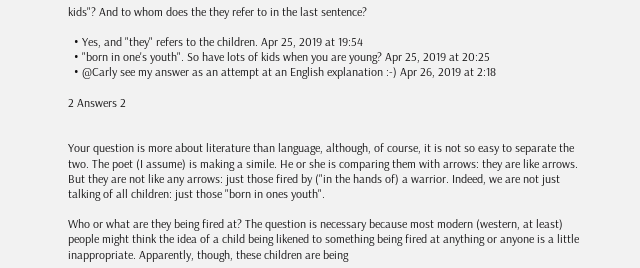kids"? And to whom does the they refer to in the last sentence?

  • Yes, and "they" refers to the children. Apr 25, 2019 at 19:54
  • "born in one's youth". So have lots of kids when you are young? Apr 25, 2019 at 20:25
  • @Carly see my answer as an attempt at an English explanation :-) Apr 26, 2019 at 2:18

2 Answers 2


Your question is more about literature than language, although, of course, it is not so easy to separate the two. The poet (I assume) is making a simile. He or she is comparing them with arrows: they are like arrows. But they are not like any arrows: just those fired by ("in the hands of) a warrior. Indeed, we are not just talking of all children: just those "born in ones youth".

Who or what are they being fired at? The question is necessary because most modern (western, at least) people might think the idea of a child being likened to something being fired at anything or anyone is a little inappropriate. Apparently, though, these children are being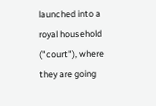launched into a royal household ("court"), where they are going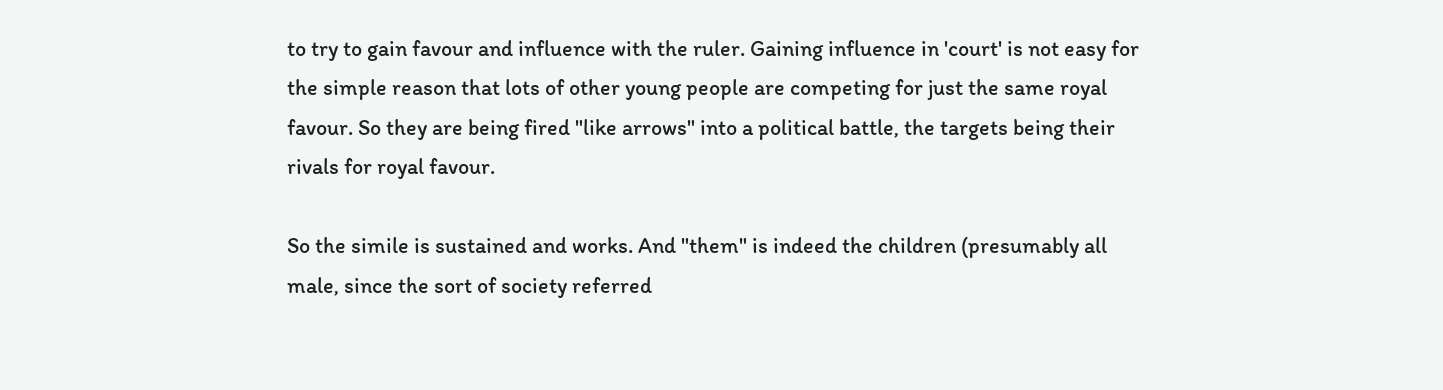to try to gain favour and influence with the ruler. Gaining influence in 'court' is not easy for the simple reason that lots of other young people are competing for just the same royal favour. So they are being fired "like arrows" into a political battle, the targets being their rivals for royal favour.

So the simile is sustained and works. And "them" is indeed the children (presumably all male, since the sort of society referred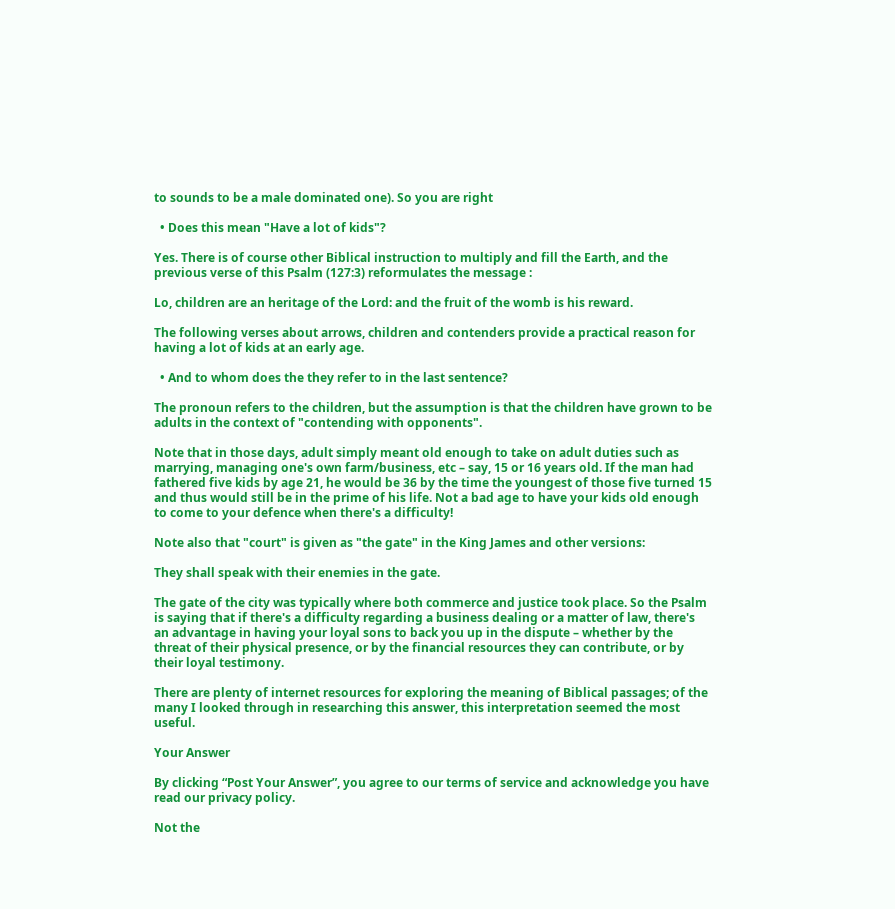to sounds to be a male dominated one). So you are right

  • Does this mean "Have a lot of kids"?

Yes. There is of course other Biblical instruction to multiply and fill the Earth, and the previous verse of this Psalm (127:3) reformulates the message :

Lo, children are an heritage of the Lord: and the fruit of the womb is his reward.

The following verses about arrows, children and contenders provide a practical reason for having a lot of kids at an early age.

  • And to whom does the they refer to in the last sentence?

The pronoun refers to the children, but the assumption is that the children have grown to be adults in the context of "contending with opponents".

Note that in those days, adult simply meant old enough to take on adult duties such as marrying, managing one's own farm/business, etc – say, 15 or 16 years old. If the man had fathered five kids by age 21, he would be 36 by the time the youngest of those five turned 15 and thus would still be in the prime of his life. Not a bad age to have your kids old enough to come to your defence when there's a difficulty!

Note also that "court" is given as "the gate" in the King James and other versions:

They shall speak with their enemies in the gate.

The gate of the city was typically where both commerce and justice took place. So the Psalm is saying that if there's a difficulty regarding a business dealing or a matter of law, there's an advantage in having your loyal sons to back you up in the dispute – whether by the threat of their physical presence, or by the financial resources they can contribute, or by their loyal testimony.

There are plenty of internet resources for exploring the meaning of Biblical passages; of the many I looked through in researching this answer, this interpretation seemed the most useful.

Your Answer

By clicking “Post Your Answer”, you agree to our terms of service and acknowledge you have read our privacy policy.

Not the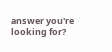answer you're looking for?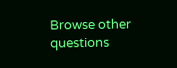Browse other questions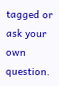tagged or ask your own question.